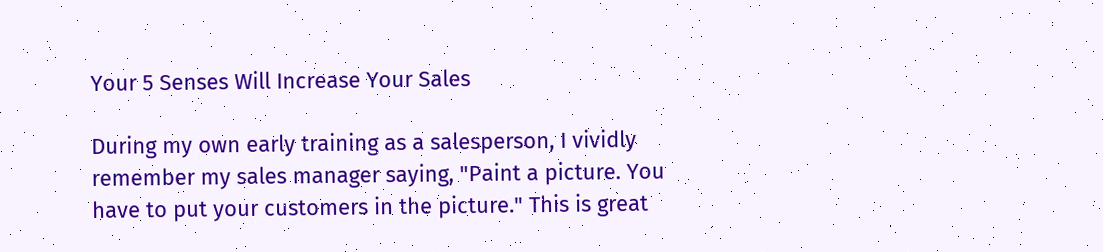Your 5 Senses Will Increase Your Sales

During my own early training as a salesperson, I vividly remember my sales manager saying, "Paint a picture. You have to put your customers in the picture." This is great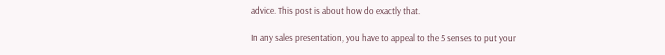advice. This post is about how do exactly that.

In any sales presentation, you have to appeal to the 5 senses to put your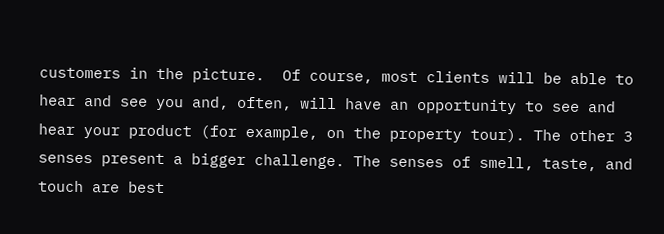customers in the picture.  Of course, most clients will be able to hear and see you and, often, will have an opportunity to see and hear your product (for example, on the property tour). The other 3 senses present a bigger challenge. The senses of smell, taste, and touch are best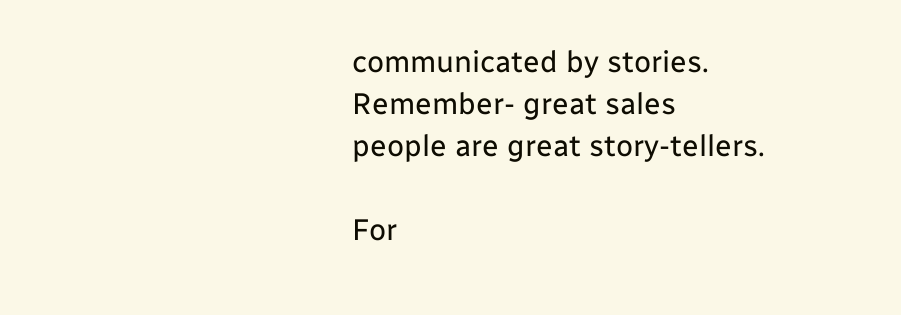communicated by stories. Remember- great sales people are great story-tellers.

For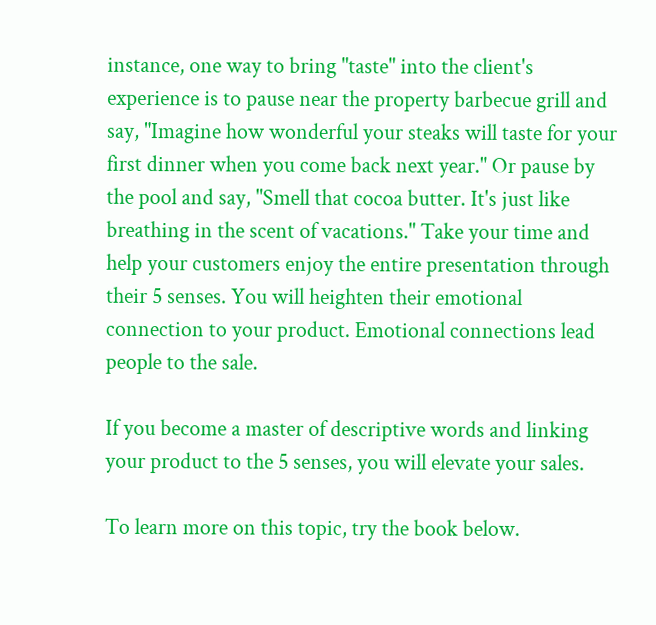instance, one way to bring "taste" into the client's experience is to pause near the property barbecue grill and say, "Imagine how wonderful your steaks will taste for your first dinner when you come back next year." Or pause by the pool and say, "Smell that cocoa butter. It's just like breathing in the scent of vacations." Take your time and help your customers enjoy the entire presentation through their 5 senses. You will heighten their emotional connection to your product. Emotional connections lead people to the sale.

If you become a master of descriptive words and linking your product to the 5 senses, you will elevate your sales.

To learn more on this topic, try the book below.